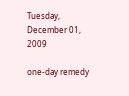Tuesday, December 01, 2009

one-day remedy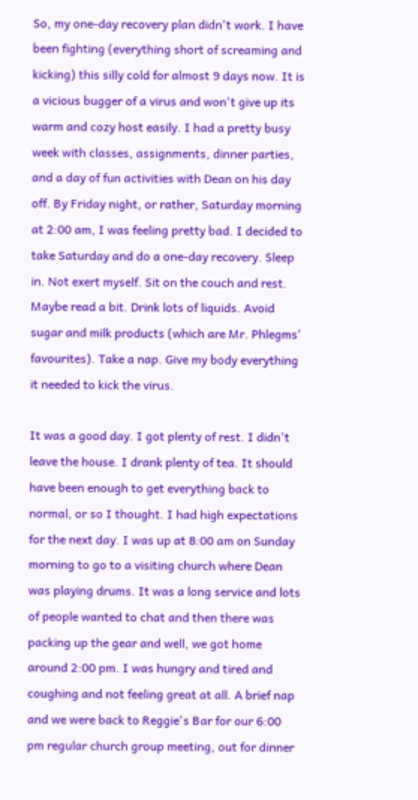So, my one-day recovery plan didn't work. I have been fighting (everything short of screaming and kicking) this silly cold for almost 9 days now. It is a vicious bugger of a virus and won't give up its warm and cozy host easily. I had a pretty busy week with classes, assignments, dinner parties, and a day of fun activities with Dean on his day off. By Friday night, or rather, Saturday morning at 2:00 am, I was feeling pretty bad. I decided to take Saturday and do a one-day recovery. Sleep in. Not exert myself. Sit on the couch and rest. Maybe read a bit. Drink lots of liquids. Avoid sugar and milk products (which are Mr. Phlegms' favourites). Take a nap. Give my body everything it needed to kick the virus.

It was a good day. I got plenty of rest. I didn't leave the house. I drank plenty of tea. It should have been enough to get everything back to normal, or so I thought. I had high expectations for the next day. I was up at 8:00 am on Sunday morning to go to a visiting church where Dean was playing drums. It was a long service and lots of people wanted to chat and then there was packing up the gear and well, we got home around 2:00 pm. I was hungry and tired and coughing and not feeling great at all. A brief nap and we were back to Reggie's Bar for our 6:00 pm regular church group meeting, out for dinner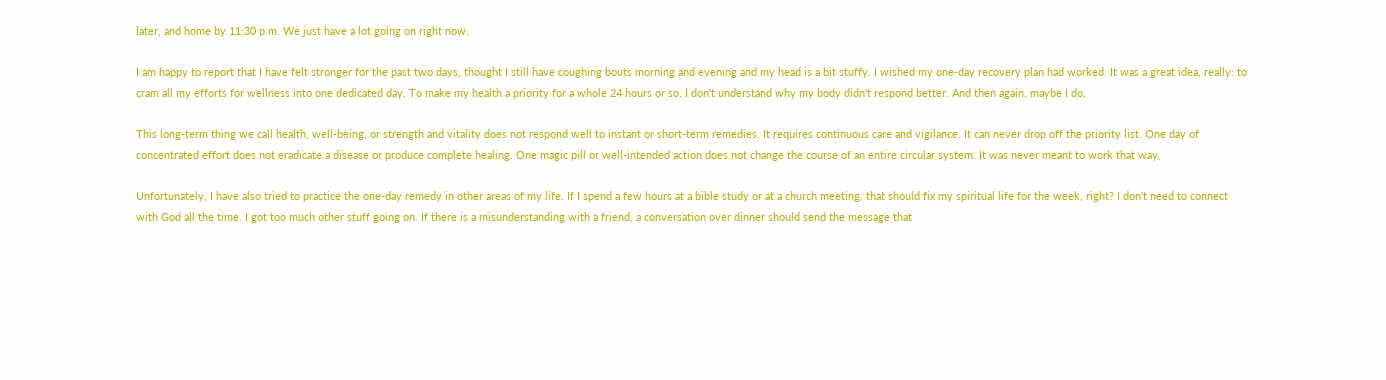later, and home by 11:30 p.m. We just have a lot going on right now.

I am happy to report that I have felt stronger for the past two days, thought I still have coughing bouts morning and evening and my head is a bit stuffy. I wished my one-day recovery plan had worked. It was a great idea, really: to cram all my efforts for wellness into one dedicated day. To make my health a priority for a whole 24 hours or so. I don't understand why my body didn't respond better. And then again, maybe I do.

This long-term thing we call health, well-being, or strength and vitality does not respond well to instant or short-term remedies. It requires continuous care and vigilance. It can never drop off the priority list. One day of concentrated effort does not eradicate a disease or produce complete healing. One magic pill or well-intended action does not change the course of an entire circular system. It was never meant to work that way.

Unfortunately, I have also tried to practice the one-day remedy in other areas of my life. If I spend a few hours at a bible study or at a church meeting, that should fix my spiritual life for the week, right? I don't need to connect with God all the time. I got too much other stuff going on. If there is a misunderstanding with a friend, a conversation over dinner should send the message that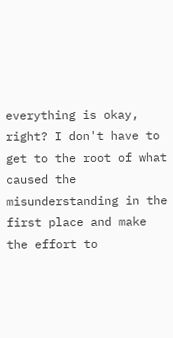everything is okay, right? I don't have to get to the root of what caused the misunderstanding in the first place and make the effort to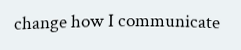change how I communicate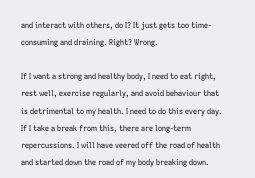and interact with others, do I? It just gets too time-consuming and draining. Right? Wrong.

If I want a strong and healthy body, I need to eat right, rest well, exercise regularly, and avoid behaviour that is detrimental to my health. I need to do this every day. If I take a break from this, there are long-term repercussions. I will have veered off the road of health and started down the road of my body breaking down.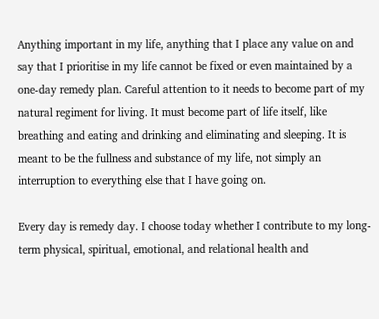Anything important in my life, anything that I place any value on and say that I prioritise in my life cannot be fixed or even maintained by a one-day remedy plan. Careful attention to it needs to become part of my natural regiment for living. It must become part of life itself, like breathing and eating and drinking and eliminating and sleeping. It is meant to be the fullness and substance of my life, not simply an interruption to everything else that I have going on.

Every day is remedy day. I choose today whether I contribute to my long-term physical, spiritual, emotional, and relational health and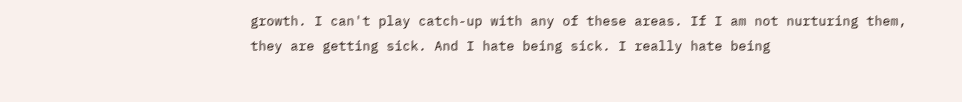growth. I can't play catch-up with any of these areas. If I am not nurturing them, they are getting sick. And I hate being sick. I really hate being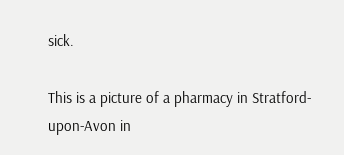sick.

This is a picture of a pharmacy in Stratford-upon-Avon in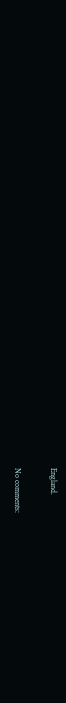England.

No comments: